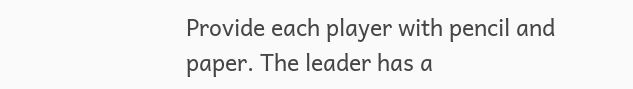Provide each player with pencil and paper. The leader has a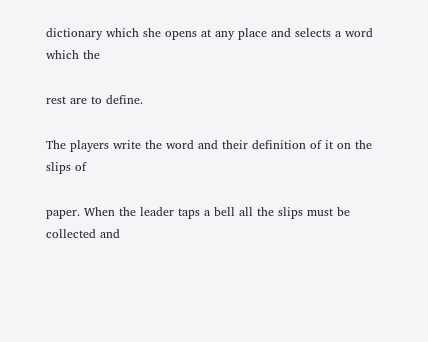dictionary which she opens at any place and selects a word which the

rest are to define.

The players write the word and their definition of it on the slips of

paper. When the leader taps a bell all the slips must be collected and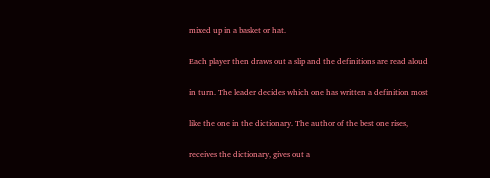mixed up in a basket or hat.

Each player then draws out a slip and the definitions are read aloud

in turn. The leader decides which one has written a definition most

like the one in the dictionary. The author of the best one rises,

receives the dictionary, gives out a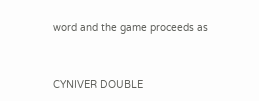word and the game proceeds as


CYNIVER DOUBLE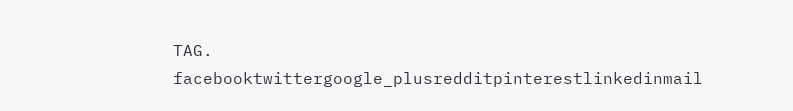TAG. facebooktwittergoogle_plusredditpinterestlinkedinmail